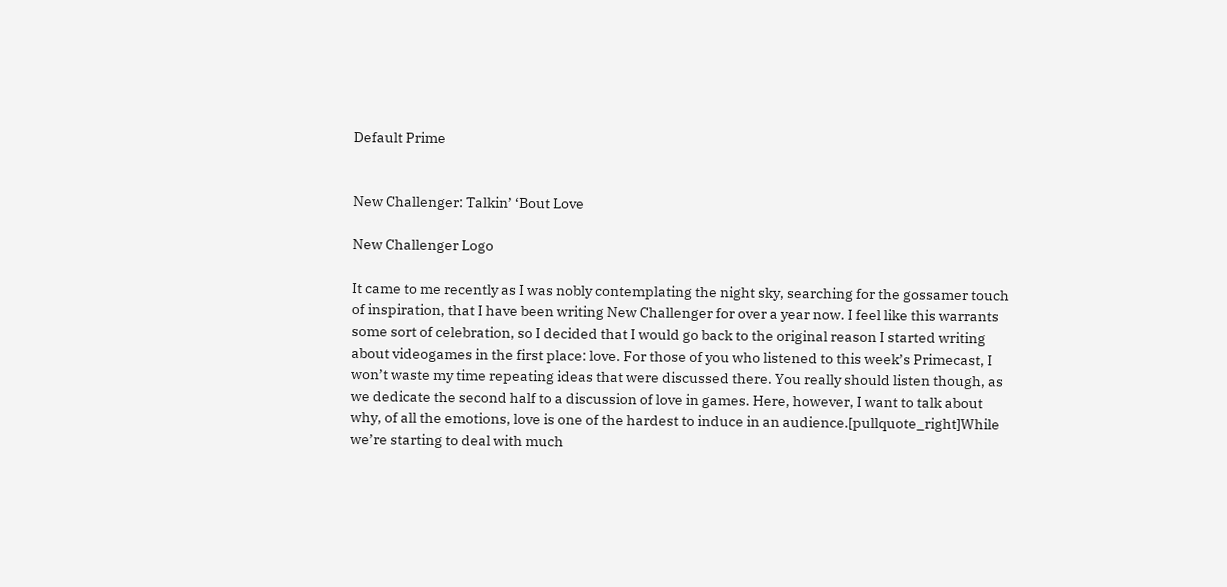Default Prime


New Challenger: Talkin’ ‘Bout Love

New Challenger Logo

It came to me recently as I was nobly contemplating the night sky, searching for the gossamer touch of inspiration, that I have been writing New Challenger for over a year now. I feel like this warrants some sort of celebration, so I decided that I would go back to the original reason I started writing about videogames in the first place: love. For those of you who listened to this week’s Primecast, I won’t waste my time repeating ideas that were discussed there. You really should listen though, as we dedicate the second half to a discussion of love in games. Here, however, I want to talk about why, of all the emotions, love is one of the hardest to induce in an audience.[pullquote_right]While we’re starting to deal with much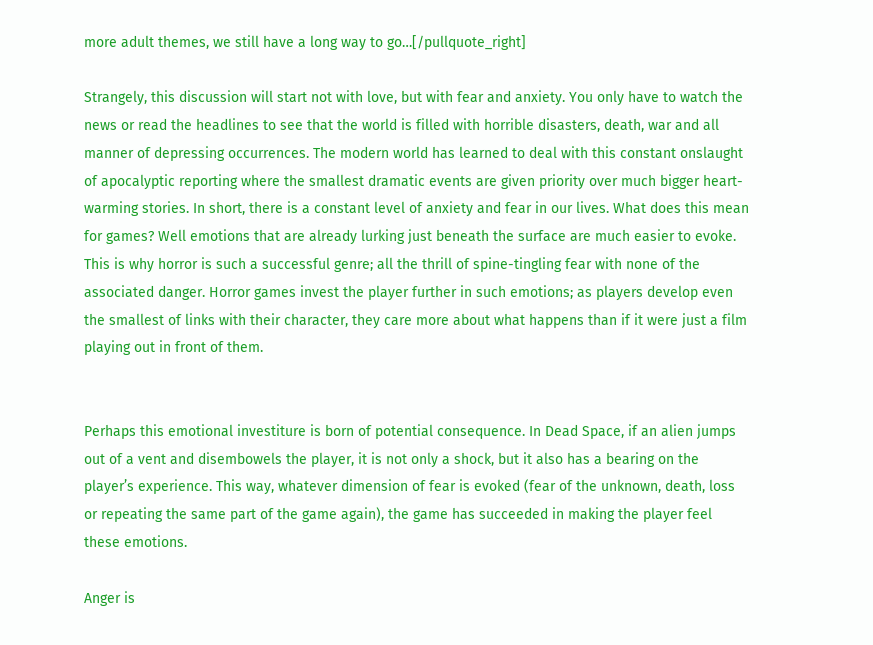more adult themes, we still have a long way to go…[/pullquote_right]

Strangely, this discussion will start not with love, but with fear and anxiety. You only have to watch the news or read the headlines to see that the world is filled with horrible disasters, death, war and all manner of depressing occurrences. The modern world has learned to deal with this constant onslaught of apocalyptic reporting where the smallest dramatic events are given priority over much bigger heart-warming stories. In short, there is a constant level of anxiety and fear in our lives. What does this mean for games? Well emotions that are already lurking just beneath the surface are much easier to evoke. This is why horror is such a successful genre; all the thrill of spine-tingling fear with none of the associated danger. Horror games invest the player further in such emotions; as players develop even the smallest of links with their character, they care more about what happens than if it were just a film playing out in front of them.


Perhaps this emotional investiture is born of potential consequence. In Dead Space, if an alien jumps out of a vent and disembowels the player, it is not only a shock, but it also has a bearing on the player’s experience. This way, whatever dimension of fear is evoked (fear of the unknown, death, loss or repeating the same part of the game again), the game has succeeded in making the player feel these emotions.

Anger is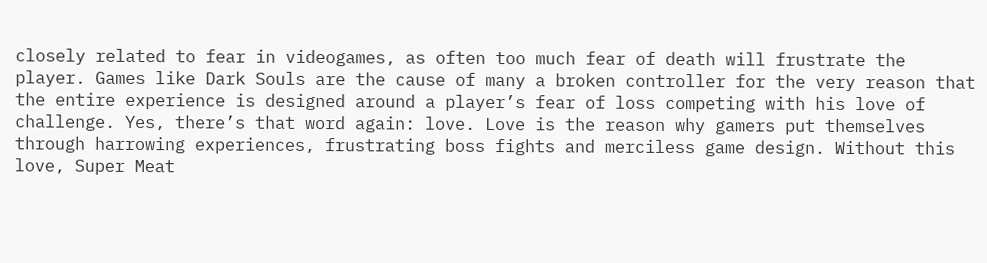closely related to fear in videogames, as often too much fear of death will frustrate the player. Games like Dark Souls are the cause of many a broken controller for the very reason that the entire experience is designed around a player’s fear of loss competing with his love of challenge. Yes, there’s that word again: love. Love is the reason why gamers put themselves through harrowing experiences, frustrating boss fights and merciless game design. Without this love, Super Meat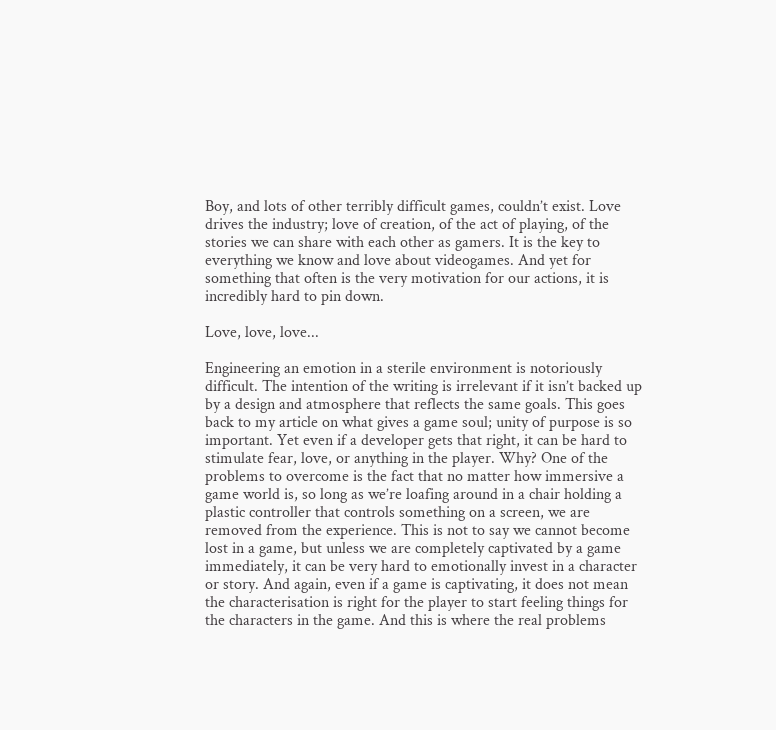Boy, and lots of other terribly difficult games, couldn’t exist. Love drives the industry; love of creation, of the act of playing, of the stories we can share with each other as gamers. It is the key to everything we know and love about videogames. And yet for something that often is the very motivation for our actions, it is incredibly hard to pin down.

Love, love, love...

Engineering an emotion in a sterile environment is notoriously difficult. The intention of the writing is irrelevant if it isn’t backed up by a design and atmosphere that reflects the same goals. This goes back to my article on what gives a game soul; unity of purpose is so important. Yet even if a developer gets that right, it can be hard to stimulate fear, love, or anything in the player. Why? One of the problems to overcome is the fact that no matter how immersive a game world is, so long as we’re loafing around in a chair holding a plastic controller that controls something on a screen, we are removed from the experience. This is not to say we cannot become lost in a game, but unless we are completely captivated by a game immediately, it can be very hard to emotionally invest in a character or story. And again, even if a game is captivating, it does not mean the characterisation is right for the player to start feeling things for the characters in the game. And this is where the real problems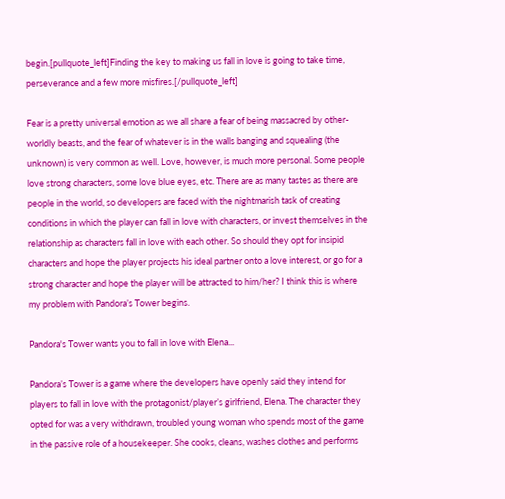begin.[pullquote_left]Finding the key to making us fall in love is going to take time, perseverance and a few more misfires.[/pullquote_left]

Fear is a pretty universal emotion as we all share a fear of being massacred by other-worldly beasts, and the fear of whatever is in the walls banging and squealing (the unknown) is very common as well. Love, however, is much more personal. Some people love strong characters, some love blue eyes, etc. There are as many tastes as there are people in the world, so developers are faced with the nightmarish task of creating conditions in which the player can fall in love with characters, or invest themselves in the relationship as characters fall in love with each other. So should they opt for insipid characters and hope the player projects his ideal partner onto a love interest, or go for a strong character and hope the player will be attracted to him/her? I think this is where my problem with Pandora’s Tower begins.

Pandora's Tower wants you to fall in love with Elena...

Pandora’s Tower is a game where the developers have openly said they intend for players to fall in love with the protagonist/player’s girlfriend, Elena. The character they opted for was a very withdrawn, troubled young woman who spends most of the game in the passive role of a housekeeper. She cooks, cleans, washes clothes and performs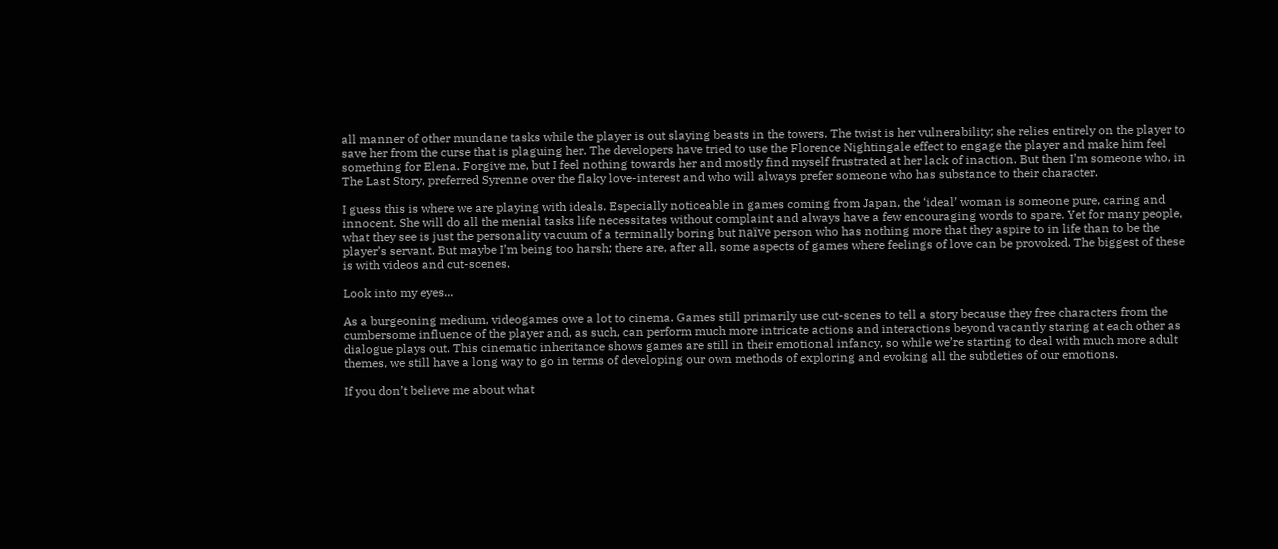all manner of other mundane tasks while the player is out slaying beasts in the towers. The twist is her vulnerability; she relies entirely on the player to save her from the curse that is plaguing her. The developers have tried to use the Florence Nightingale effect to engage the player and make him feel something for Elena. Forgive me, but I feel nothing towards her and mostly find myself frustrated at her lack of inaction. But then I’m someone who, in The Last Story, preferred Syrenne over the flaky love-interest and who will always prefer someone who has substance to their character.

I guess this is where we are playing with ideals. Especially noticeable in games coming from Japan, the ‘ideal’ woman is someone pure, caring and innocent. She will do all the menial tasks life necessitates without complaint and always have a few encouraging words to spare. Yet for many people, what they see is just the personality vacuum of a terminally boring but naïve person who has nothing more that they aspire to in life than to be the player’s servant. But maybe I’m being too harsh; there are, after all, some aspects of games where feelings of love can be provoked. The biggest of these is with videos and cut-scenes.

Look into my eyes...

As a burgeoning medium, videogames owe a lot to cinema. Games still primarily use cut-scenes to tell a story because they free characters from the cumbersome influence of the player and, as such, can perform much more intricate actions and interactions beyond vacantly staring at each other as dialogue plays out. This cinematic inheritance shows games are still in their emotional infancy, so while we’re starting to deal with much more adult themes, we still have a long way to go in terms of developing our own methods of exploring and evoking all the subtleties of our emotions.

If you don’t believe me about what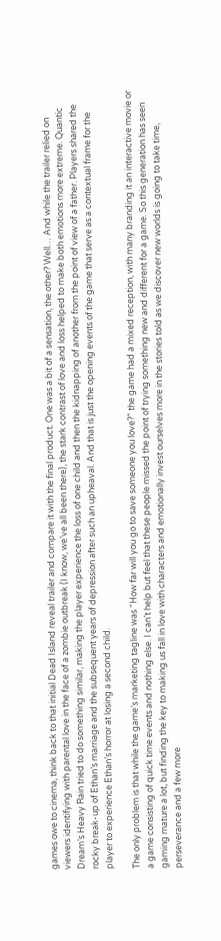games owe to cinema, think back to that initial Dead Island reveal trailer and compare it with the final product. One was a bit of a sensation, the other? Well… And while the trailer relied on viewers identifying with parental love in the face of a zombie outbreak (I know, we’ve all been there), the stark contrast of love and loss helped to make both emotions more extreme. Quantic Dream’s Heavy Rain tried to do something similar, making the player experience the loss of one child and then the kidnapping of another from the point of view of a father. Players shared the rocky break-up of Ethan’s marriage and the subsequent years of depression after such an upheaval. And that is just the opening events of the game that serve as a contextual frame for the player to experience Ethan’s horror at losing a second child.

The only problem is that while the game’s marketing tagline was “How far will you go to save someone you love?” the game had a mixed reception, with many branding it an interactive movie or a game consisting of quick time events and nothing else. I can’t help but feel that these people missed the point of trying something new and different for a game. So this generation has seen gaming mature a lot, but finding the key to making us fall in love with characters and emotionally invest ourselves more in the stories told as we discover new worlds is going to take time, perseverance and a few more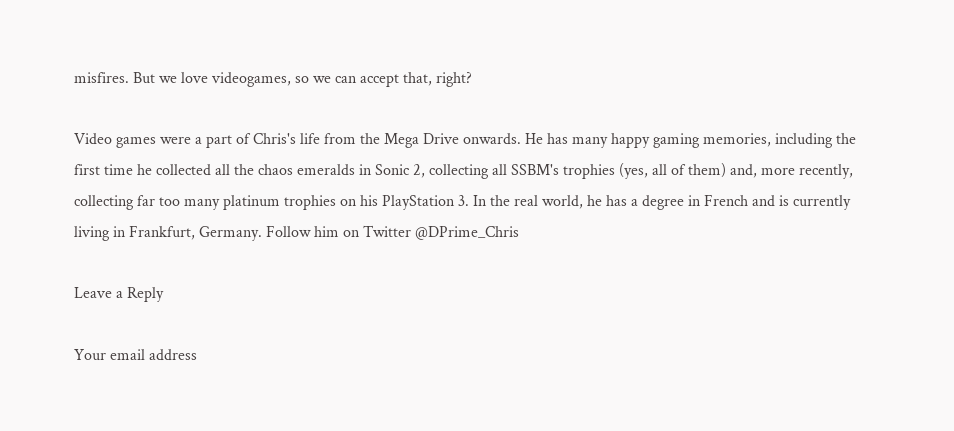misfires. But we love videogames, so we can accept that, right?

Video games were a part of Chris's life from the Mega Drive onwards. He has many happy gaming memories, including the first time he collected all the chaos emeralds in Sonic 2, collecting all SSBM's trophies (yes, all of them) and, more recently, collecting far too many platinum trophies on his PlayStation 3. In the real world, he has a degree in French and is currently living in Frankfurt, Germany. Follow him on Twitter @DPrime_Chris

Leave a Reply

Your email address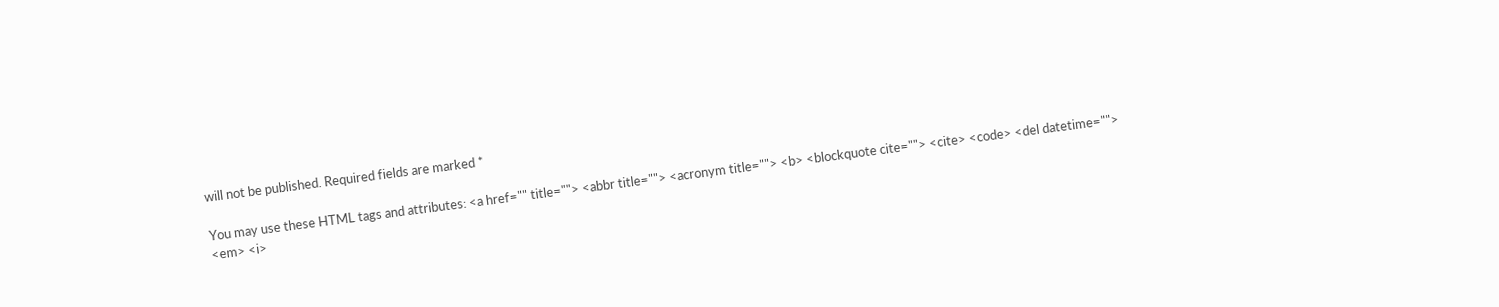will not be published. Required fields are marked *

You may use these HTML tags and attributes: <a href="" title=""> <abbr title=""> <acronym title=""> <b> <blockquote cite=""> <cite> <code> <del datetime=""> <em> <i>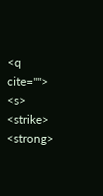<q cite=""> <s> <strike> <strong>